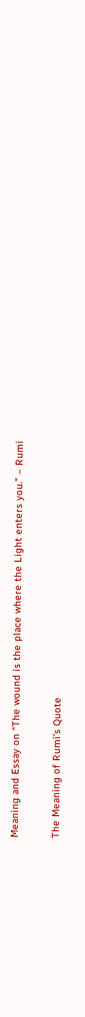Meaning and Essay on “The wound is the place where the Light enters you.” – Rumi

The Meaning of Rumi’s Quote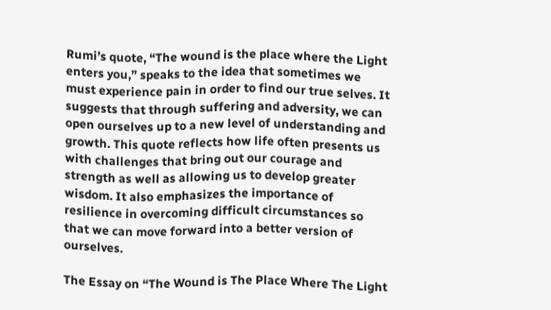Rumi’s quote, “The wound is the place where the Light enters you,” speaks to the idea that sometimes we must experience pain in order to find our true selves. It suggests that through suffering and adversity, we can open ourselves up to a new level of understanding and growth. This quote reflects how life often presents us with challenges that bring out our courage and strength as well as allowing us to develop greater wisdom. It also emphasizes the importance of resilience in overcoming difficult circumstances so that we can move forward into a better version of ourselves.

The Essay on “The Wound is The Place Where The Light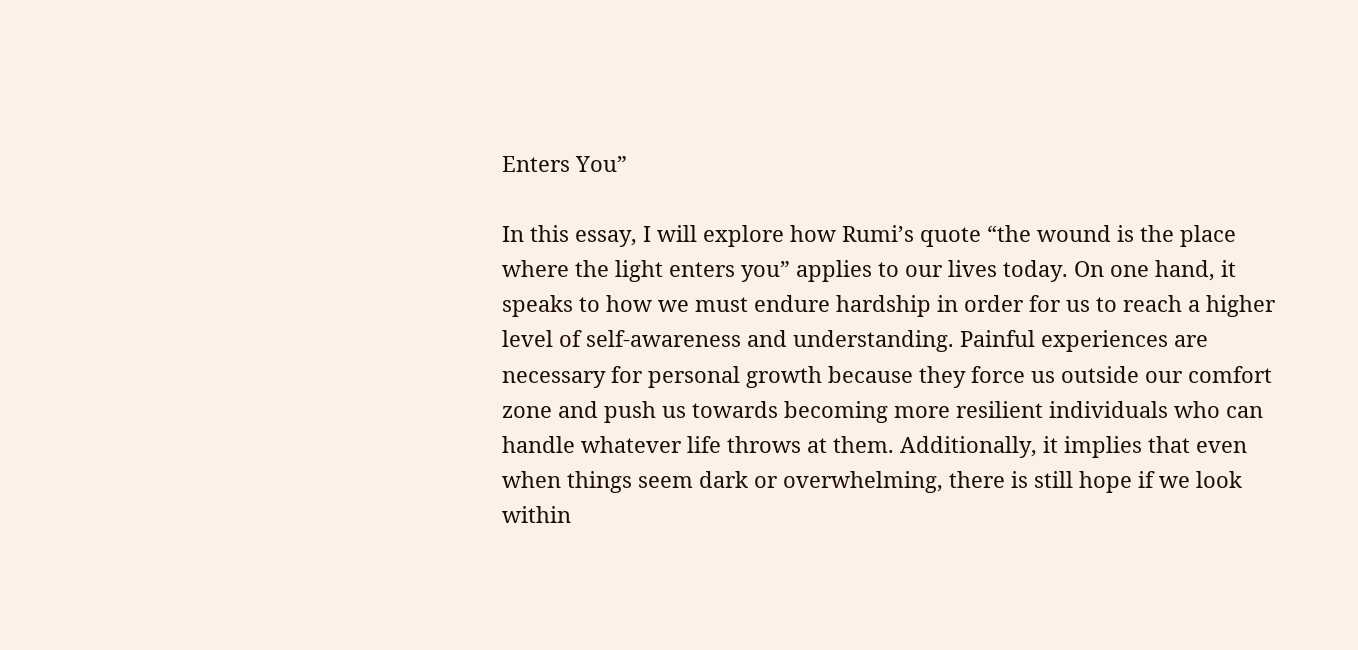Enters You”

In this essay, I will explore how Rumi’s quote “the wound is the place where the light enters you” applies to our lives today. On one hand, it speaks to how we must endure hardship in order for us to reach a higher level of self-awareness and understanding. Painful experiences are necessary for personal growth because they force us outside our comfort zone and push us towards becoming more resilient individuals who can handle whatever life throws at them. Additionally, it implies that even when things seem dark or overwhelming, there is still hope if we look within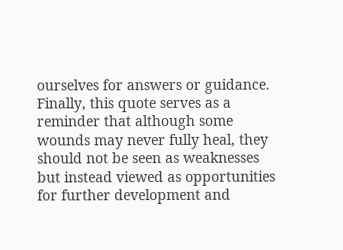ourselves for answers or guidance. Finally, this quote serves as a reminder that although some wounds may never fully heal, they should not be seen as weaknesses but instead viewed as opportunities for further development and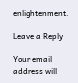enlightenment.

Leave a Reply

Your email address will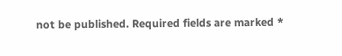not be published. Required fields are marked *